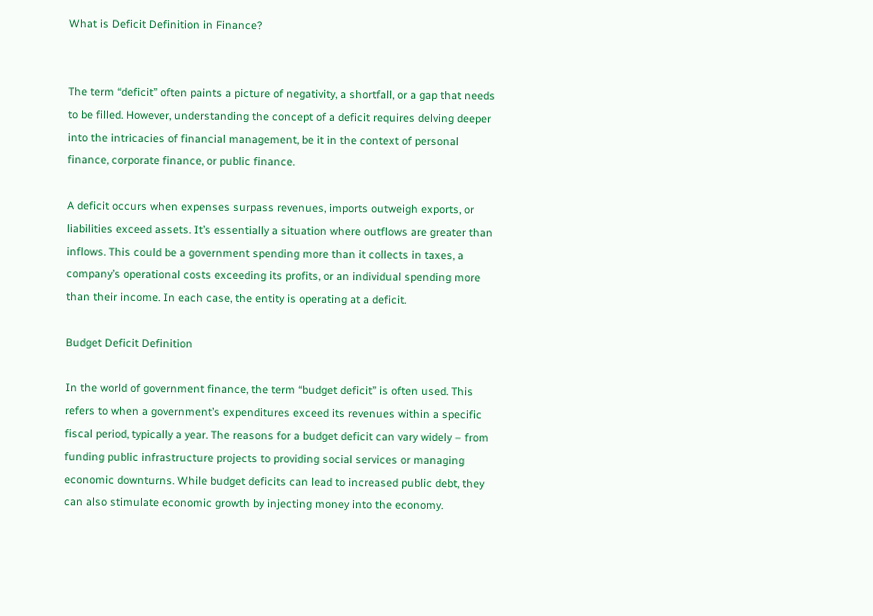What is Deficit Definition in Finance?


The term “deficit” often paints a picture of negativity, a shortfall, or a gap that needs to be filled. However, understanding the concept of a deficit requires delving deeper into the intricacies of financial management, be it in the context of personal finance, corporate finance, or public finance.

A deficit occurs when expenses surpass revenues, imports outweigh exports, or liabilities exceed assets. It’s essentially a situation where outflows are greater than inflows. This could be a government spending more than it collects in taxes, a company’s operational costs exceeding its profits, or an individual spending more than their income. In each case, the entity is operating at a deficit.

Budget Deficit Definition

In the world of government finance, the term “budget deficit” is often used. This refers to when a government’s expenditures exceed its revenues within a specific fiscal period, typically a year. The reasons for a budget deficit can vary widely – from funding public infrastructure projects to providing social services or managing economic downturns. While budget deficits can lead to increased public debt, they can also stimulate economic growth by injecting money into the economy.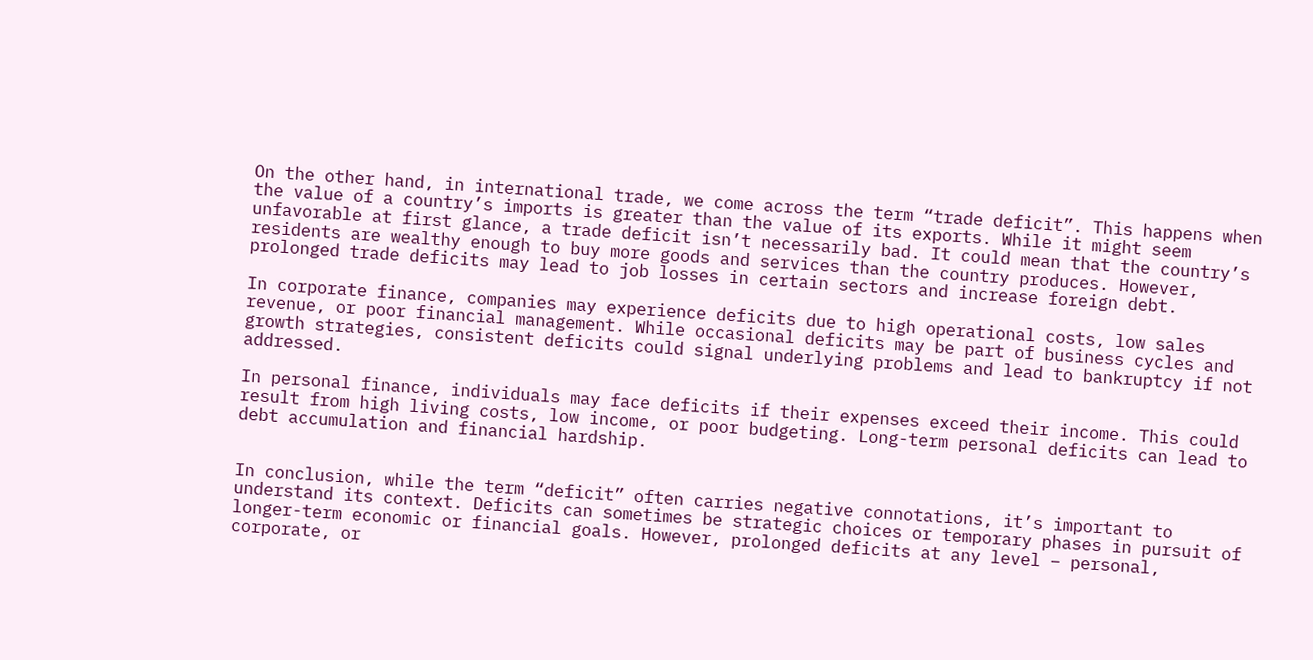On the other hand, in international trade, we come across the term “trade deficit”. This happens when the value of a country’s imports is greater than the value of its exports. While it might seem unfavorable at first glance, a trade deficit isn’t necessarily bad. It could mean that the country’s residents are wealthy enough to buy more goods and services than the country produces. However, prolonged trade deficits may lead to job losses in certain sectors and increase foreign debt.

In corporate finance, companies may experience deficits due to high operational costs, low sales revenue, or poor financial management. While occasional deficits may be part of business cycles and growth strategies, consistent deficits could signal underlying problems and lead to bankruptcy if not addressed.

In personal finance, individuals may face deficits if their expenses exceed their income. This could result from high living costs, low income, or poor budgeting. Long-term personal deficits can lead to debt accumulation and financial hardship.


In conclusion, while the term “deficit” often carries negative connotations, it’s important to understand its context. Deficits can sometimes be strategic choices or temporary phases in pursuit of longer-term economic or financial goals. However, prolonged deficits at any level – personal, corporate, or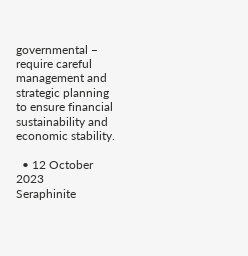governmental – require careful management and strategic planning to ensure financial sustainability and economic stability.

  • 12 October 2023
Seraphinite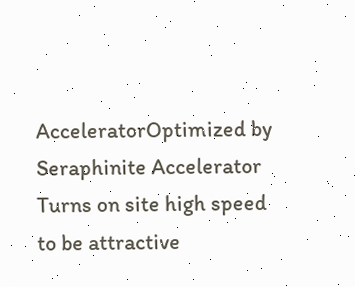AcceleratorOptimized by Seraphinite Accelerator
Turns on site high speed to be attractive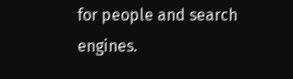for people and search engines.